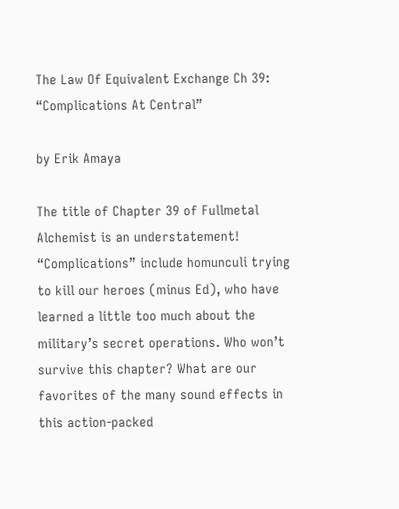The Law Of Equivalent Exchange Ch 39: “Complications At Central”

by Erik Amaya

The title of Chapter 39 of Fullmetal Alchemist is an understatement! “Complications” include homunculi trying to kill our heroes (minus Ed), who have learned a little too much about the military’s secret operations. Who won’t survive this chapter? What are our favorites of the many sound effects in this action-packed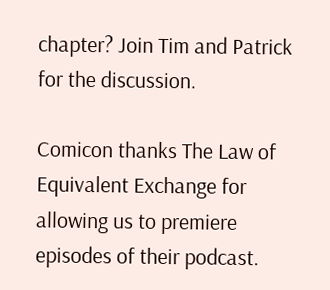chapter? Join Tim and Patrick for the discussion.

Comicon thanks The Law of Equivalent Exchange for allowing us to premiere episodes of their podcast.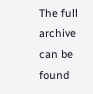The full archive can be found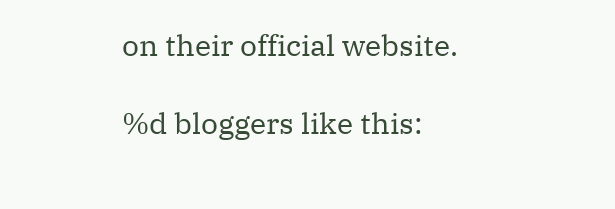on their official website.

%d bloggers like this: